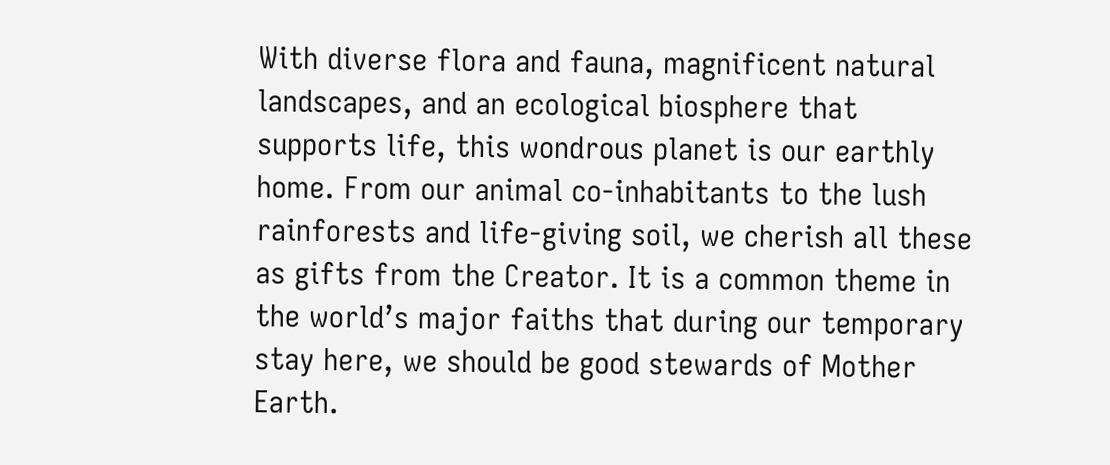With diverse flora and fauna, magnificent natural landscapes, and an ecological biosphere that supports life, this wondrous planet is our earthly home. From our animal co-inhabitants to the lush rainforests and life-giving soil, we cherish all these as gifts from the Creator. It is a common theme in the world’s major faiths that during our temporary stay here, we should be good stewards of Mother Earth.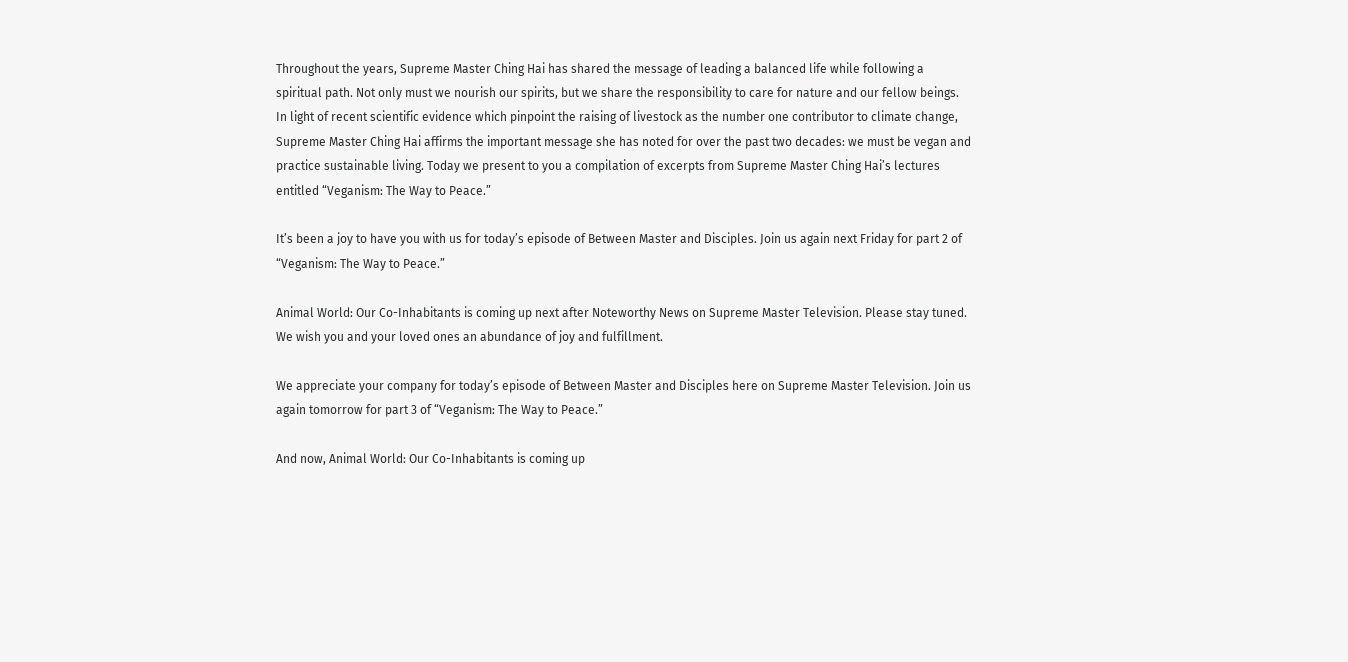Throughout the years, Supreme Master Ching Hai has shared the message of leading a balanced life while following a spiritual path. Not only must we nourish our spirits, but we share the responsibility to care for nature and our fellow beings. In light of recent scientific evidence which pinpoint the raising of livestock as the number one contributor to climate change, Supreme Master Ching Hai affirms the important message she has noted for over the past two decades: we must be vegan and practice sustainable living. Today we present to you a compilation of excerpts from Supreme Master Ching Hai’s lectures entitled “Veganism: The Way to Peace.”

It’s been a joy to have you with us for today’s episode of Between Master and Disciples. Join us again next Friday for part 2 of “Veganism: The Way to Peace.”

Animal World: Our Co-Inhabitants is coming up next after Noteworthy News on Supreme Master Television. Please stay tuned. We wish you and your loved ones an abundance of joy and fulfillment.

We appreciate your company for today’s episode of Between Master and Disciples here on Supreme Master Television. Join us again tomorrow for part 3 of “Veganism: The Way to Peace.”

And now, Animal World: Our Co-Inhabitants is coming up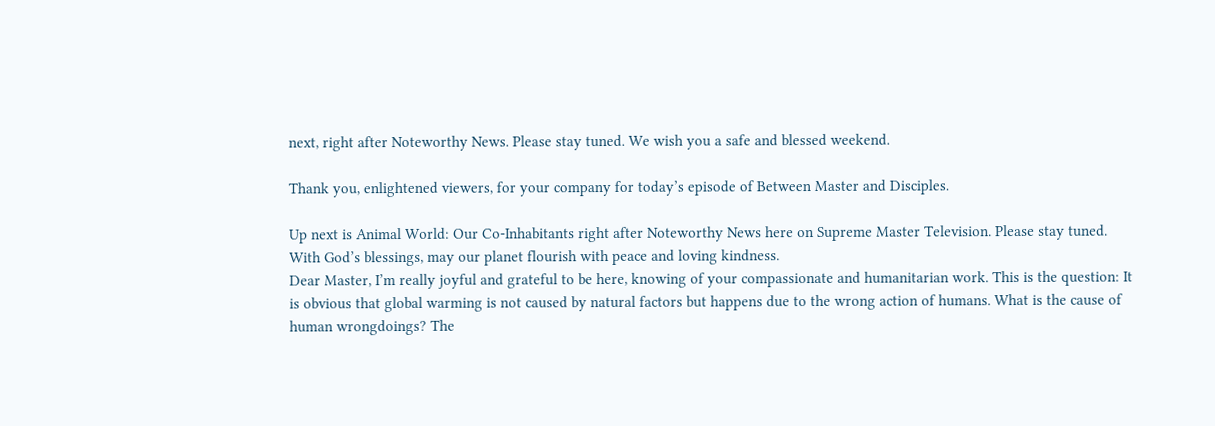next, right after Noteworthy News. Please stay tuned. We wish you a safe and blessed weekend.

Thank you, enlightened viewers, for your company for today’s episode of Between Master and Disciples.

Up next is Animal World: Our Co-Inhabitants right after Noteworthy News here on Supreme Master Television. Please stay tuned. With God’s blessings, may our planet flourish with peace and loving kindness.
Dear Master, I’m really joyful and grateful to be here, knowing of your compassionate and humanitarian work. This is the question: It is obvious that global warming is not caused by natural factors but happens due to the wrong action of humans. What is the cause of human wrongdoings? The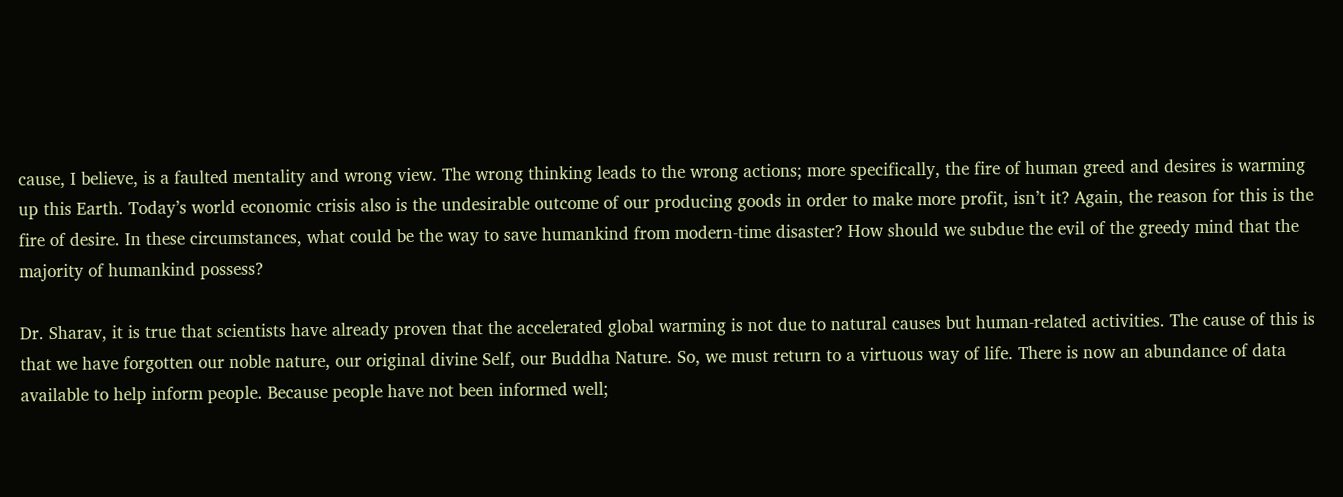cause, I believe, is a faulted mentality and wrong view. The wrong thinking leads to the wrong actions; more specifically, the fire of human greed and desires is warming up this Earth. Today’s world economic crisis also is the undesirable outcome of our producing goods in order to make more profit, isn’t it? Again, the reason for this is the fire of desire. In these circumstances, what could be the way to save humankind from modern-time disaster? How should we subdue the evil of the greedy mind that the majority of humankind possess?

Dr. Sharav, it is true that scientists have already proven that the accelerated global warming is not due to natural causes but human-related activities. The cause of this is that we have forgotten our noble nature, our original divine Self, our Buddha Nature. So, we must return to a virtuous way of life. There is now an abundance of data available to help inform people. Because people have not been informed well;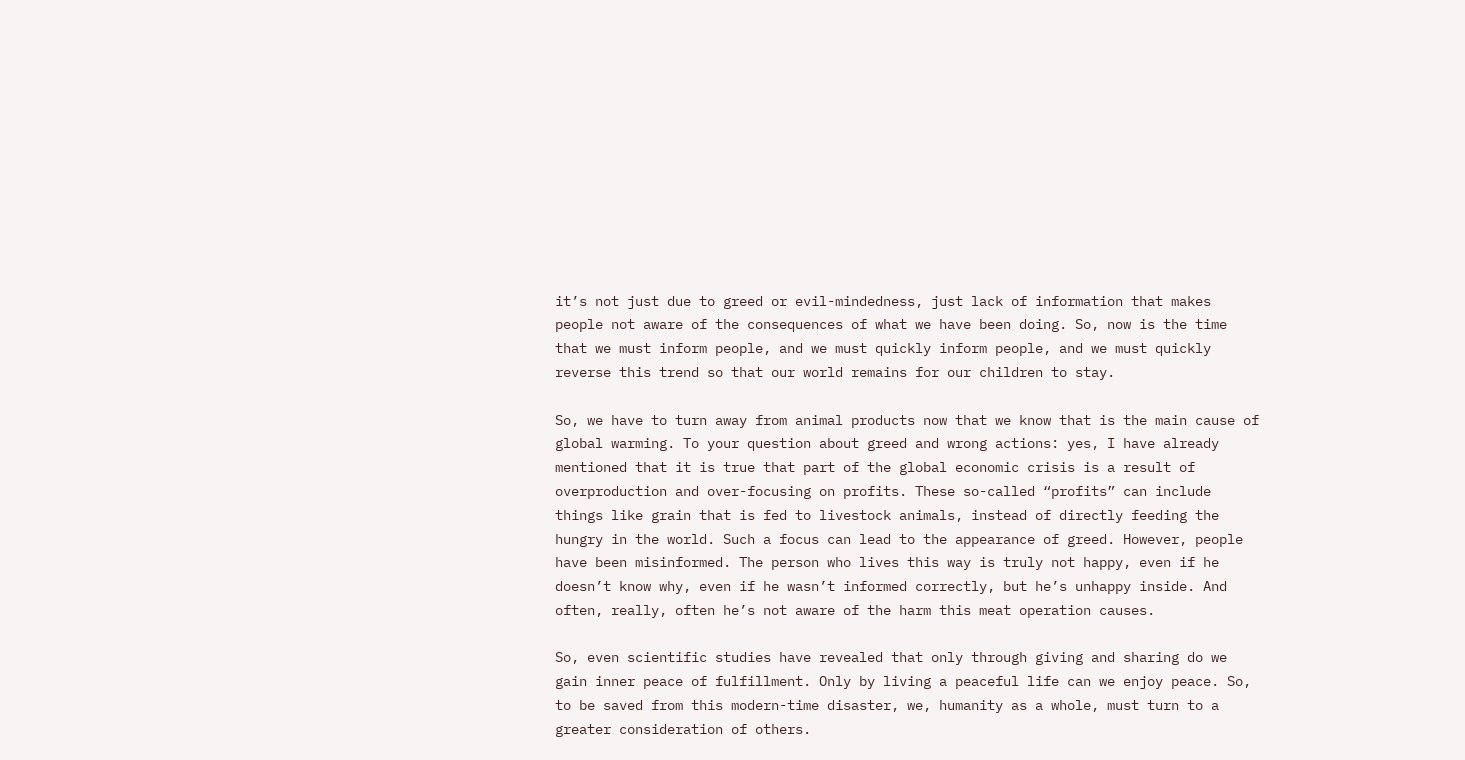it’s not just due to greed or evil-mindedness, just lack of information that makes people not aware of the consequences of what we have been doing. So, now is the time that we must inform people, and we must quickly inform people, and we must quickly reverse this trend so that our world remains for our children to stay.

So, we have to turn away from animal products now that we know that is the main cause of global warming. To your question about greed and wrong actions: yes, I have already mentioned that it is true that part of the global economic crisis is a result of overproduction and over-focusing on profits. These so-called “profits” can include things like grain that is fed to livestock animals, instead of directly feeding the hungry in the world. Such a focus can lead to the appearance of greed. However, people have been misinformed. The person who lives this way is truly not happy, even if he doesn’t know why, even if he wasn’t informed correctly, but he’s unhappy inside. And often, really, often he’s not aware of the harm this meat operation causes.

So, even scientific studies have revealed that only through giving and sharing do we gain inner peace of fulfillment. Only by living a peaceful life can we enjoy peace. So, to be saved from this modern-time disaster, we, humanity as a whole, must turn to a greater consideration of others.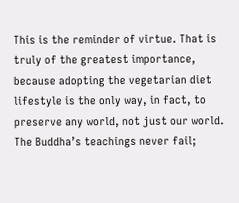This is the reminder of virtue. That is truly of the greatest importance, because adopting the vegetarian diet lifestyle is the only way, in fact, to preserve any world, not just our world. The Buddha’s teachings never fail;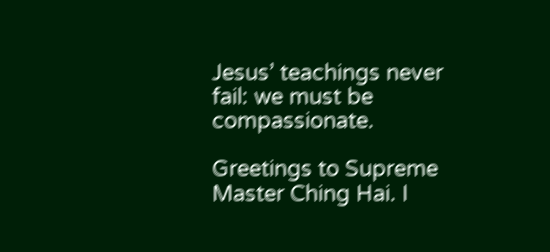Jesus’ teachings never fail: we must be compassionate.

Greetings to Supreme Master Ching Hai. I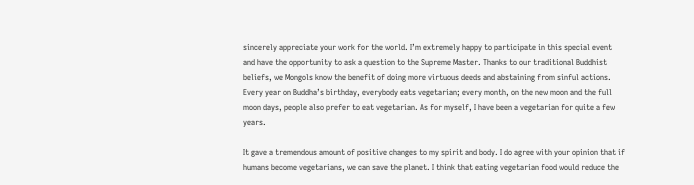sincerely appreciate your work for the world. I’m extremely happy to participate in this special event and have the opportunity to ask a question to the Supreme Master. Thanks to our traditional Buddhist beliefs, we Mongols know the benefit of doing more virtuous deeds and abstaining from sinful actions. Every year on Buddha’s birthday, everybody eats vegetarian; every month, on the new moon and the full moon days, people also prefer to eat vegetarian. As for myself, I have been a vegetarian for quite a few years.

It gave a tremendous amount of positive changes to my spirit and body. I do agree with your opinion that if humans become vegetarians, we can save the planet. I think that eating vegetarian food would reduce the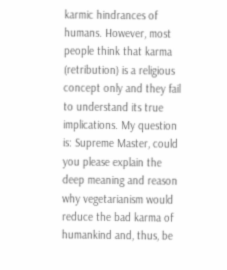karmic hindrances of humans. However, most people think that karma (retribution) is a religious concept only and they fail to understand its true implications. My question is: Supreme Master, could you please explain the deep meaning and reason why vegetarianism would reduce the bad karma of humankind and, thus, be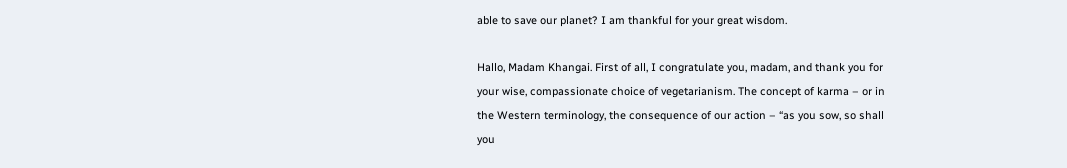able to save our planet? I am thankful for your great wisdom.

Hallo, Madam Khangai. First of all, I congratulate you, madam, and thank you for your wise, compassionate choice of vegetarianism. The concept of karma – or in the Western terminology, the consequence of our action – “as you sow, so shall you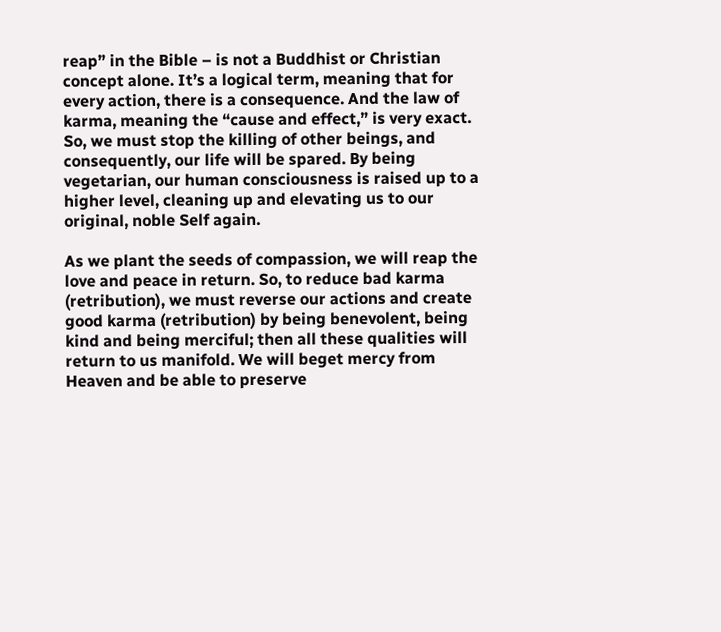reap” in the Bible – is not a Buddhist or Christian concept alone. It’s a logical term, meaning that for every action, there is a consequence. And the law of karma, meaning the “cause and effect,” is very exact. So, we must stop the killing of other beings, and consequently, our life will be spared. By being vegetarian, our human consciousness is raised up to a higher level, cleaning up and elevating us to our original, noble Self again.

As we plant the seeds of compassion, we will reap the love and peace in return. So, to reduce bad karma (retribution), we must reverse our actions and create good karma (retribution) by being benevolent, being kind and being merciful; then all these qualities will return to us manifold. We will beget mercy from Heaven and be able to preserve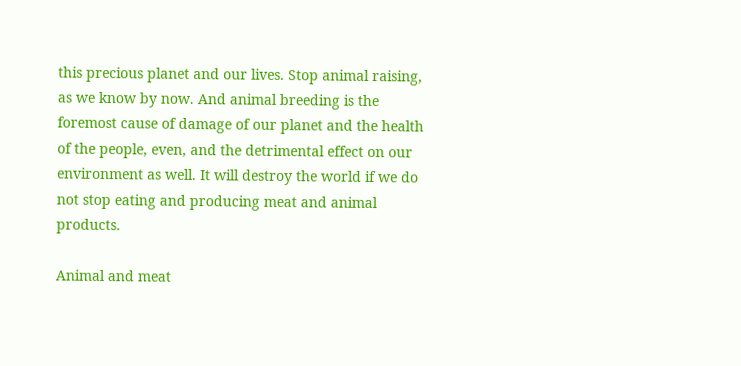this precious planet and our lives. Stop animal raising, as we know by now. And animal breeding is the foremost cause of damage of our planet and the health of the people, even, and the detrimental effect on our environment as well. It will destroy the world if we do not stop eating and producing meat and animal products.

Animal and meat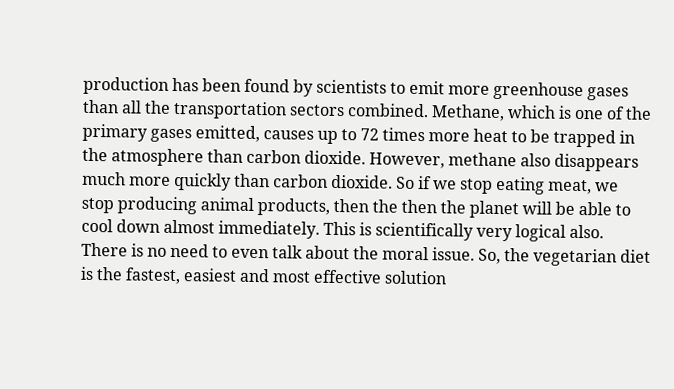production has been found by scientists to emit more greenhouse gases than all the transportation sectors combined. Methane, which is one of the primary gases emitted, causes up to 72 times more heat to be trapped in the atmosphere than carbon dioxide. However, methane also disappears much more quickly than carbon dioxide. So if we stop eating meat, we stop producing animal products, then the then the planet will be able to cool down almost immediately. This is scientifically very logical also. There is no need to even talk about the moral issue. So, the vegetarian diet is the fastest, easiest and most effective solution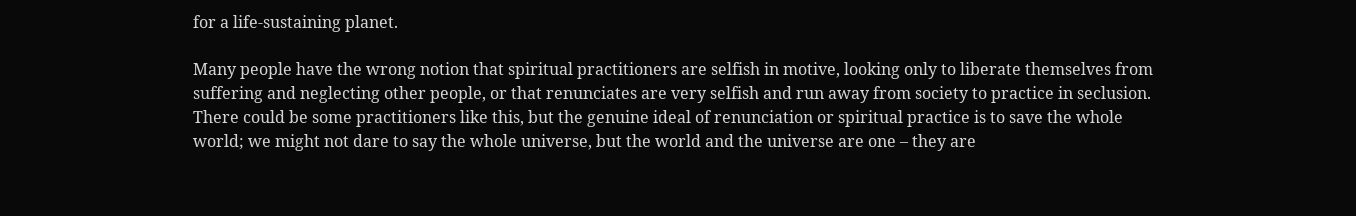for a life-sustaining planet.

Many people have the wrong notion that spiritual practitioners are selfish in motive, looking only to liberate themselves from suffering and neglecting other people, or that renunciates are very selfish and run away from society to practice in seclusion. There could be some practitioners like this, but the genuine ideal of renunciation or spiritual practice is to save the whole world; we might not dare to say the whole universe, but the world and the universe are one – they are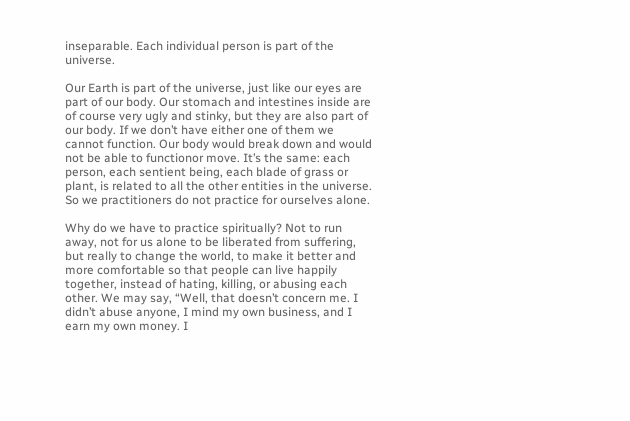inseparable. Each individual person is part of the universe.

Our Earth is part of the universe, just like our eyes are part of our body. Our stomach and intestines inside are of course very ugly and stinky, but they are also part of our body. If we don’t have either one of them we cannot function. Our body would break down and would not be able to functionor move. It’s the same: each person, each sentient being, each blade of grass or plant, is related to all the other entities in the universe. So we practitioners do not practice for ourselves alone.

Why do we have to practice spiritually? Not to run away, not for us alone to be liberated from suffering, but really to change the world, to make it better and more comfortable so that people can live happily together, instead of hating, killing, or abusing each other. We may say, “Well, that doesn’t concern me. I didn’t abuse anyone, I mind my own business, and I earn my own money. I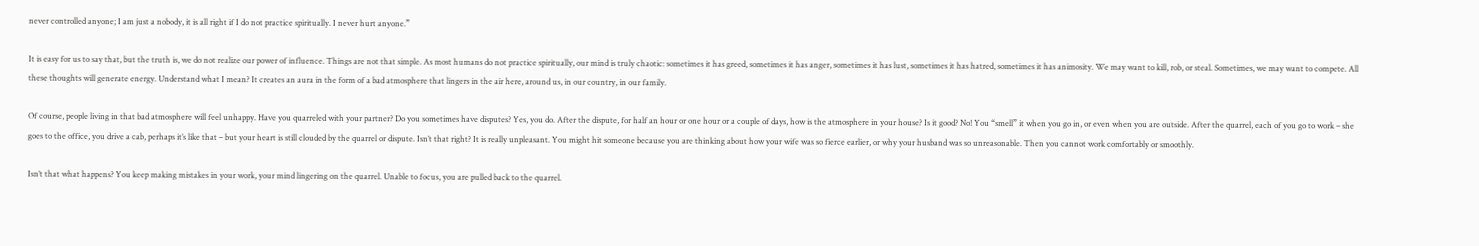never controlled anyone; I am just a nobody, it is all right if I do not practice spiritually. I never hurt anyone.”

It is easy for us to say that, but the truth is, we do not realize our power of influence. Things are not that simple. As most humans do not practice spiritually, our mind is truly chaotic: sometimes it has greed, sometimes it has anger, sometimes it has lust, sometimes it has hatred, sometimes it has animosity. We may want to kill, rob, or steal. Sometimes, we may want to compete. All these thoughts will generate energy. Understand what I mean? It creates an aura in the form of a bad atmosphere that lingers in the air here, around us, in our country, in our family.

Of course, people living in that bad atmosphere will feel unhappy. Have you quarreled with your partner? Do you sometimes have disputes? Yes, you do. After the dispute, for half an hour or one hour or a couple of days, how is the atmosphere in your house? Is it good? No! You “smell” it when you go in, or even when you are outside. After the quarrel, each of you go to work – she goes to the office, you drive a cab, perhaps it’s like that – but your heart is still clouded by the quarrel or dispute. Isn’t that right? It is really unpleasant. You might hit someone because you are thinking about how your wife was so fierce earlier, or why your husband was so unreasonable. Then you cannot work comfortably or smoothly.

Isn’t that what happens? You keep making mistakes in your work, your mind lingering on the quarrel. Unable to focus, you are pulled back to the quarrel.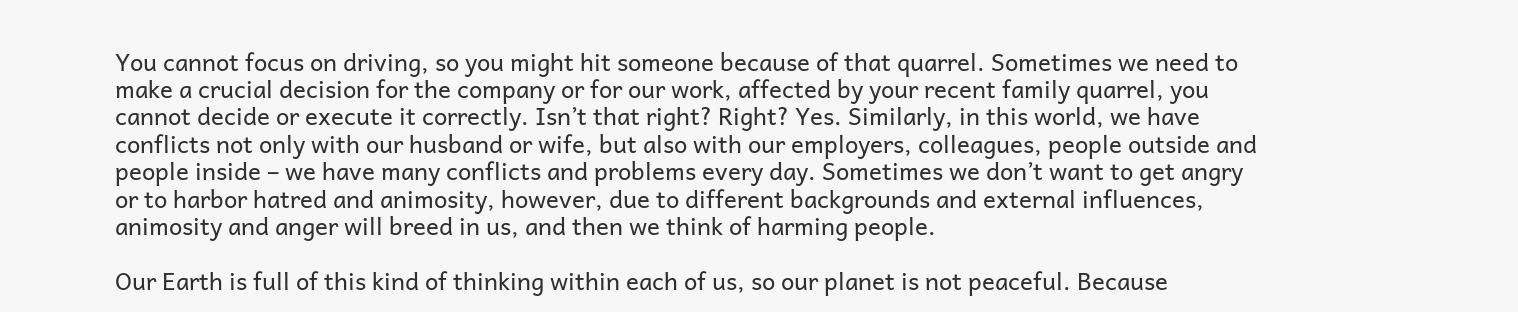You cannot focus on driving, so you might hit someone because of that quarrel. Sometimes we need to make a crucial decision for the company or for our work, affected by your recent family quarrel, you cannot decide or execute it correctly. Isn’t that right? Right? Yes. Similarly, in this world, we have conflicts not only with our husband or wife, but also with our employers, colleagues, people outside and people inside – we have many conflicts and problems every day. Sometimes we don’t want to get angry or to harbor hatred and animosity, however, due to different backgrounds and external influences, animosity and anger will breed in us, and then we think of harming people.

Our Earth is full of this kind of thinking within each of us, so our planet is not peaceful. Because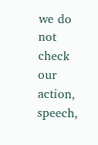we do not check our action, speech,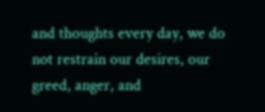and thoughts every day, we do not restrain our desires, our greed, anger, and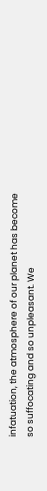infatuation, the atmosphere of our planet has become so suffocating and so unpleasant. We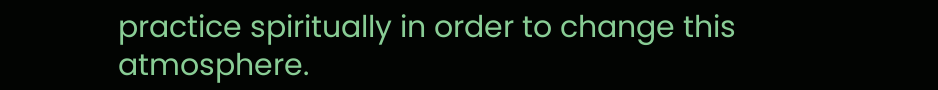practice spiritually in order to change this atmosphere.